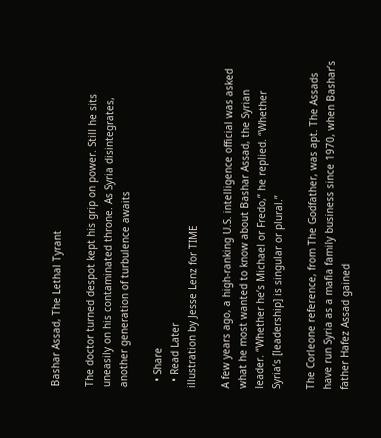Bashar Assad, The Lethal Tyrant

The doctor turned despot kept his grip on power. Still he sits uneasily on his contaminated throne. As Syria disintegrates, another generation of turbulence awaits

  • Share
  • Read Later
illustration by Jesse Lenz for TIME

A few years ago, a high-ranking U.S. intelligence official was asked what he most wanted to know about Bashar Assad, the Syrian leader. “Whether he’s Michael or Fredo,” he replied. “Whether Syria’s [leadership] is singular or plural.”

The Corleone reference, from The Godfather, was apt. The Assads have run Syria as a mafia family business since 1970, when Bashar’s father Hafez Assad gained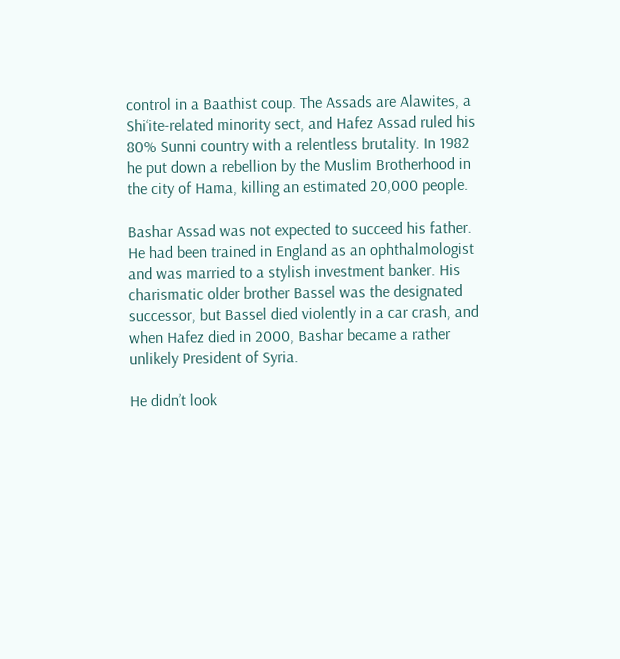control in a Baathist coup. The Assads are Alawites, a Shi‘ite-related minority sect, and Hafez Assad ruled his 80% Sunni country with a relentless brutality. In 1982 he put down a rebellion by the Muslim Brotherhood in the city of Hama, killing an estimated 20,000 people.

Bashar Assad was not expected to succeed his father. He had been trained in England as an ophthalmologist and was married to a stylish investment banker. His charismatic older brother Bassel was the designated successor, but Bassel died violently in a car crash, and when Hafez died in 2000, Bashar became a rather unlikely President of Syria.

He didn’t look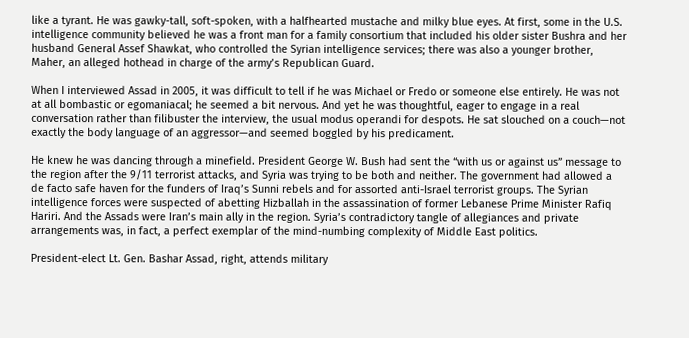like a tyrant. He was gawky-tall, soft-spoken, with a halfhearted mustache and milky blue eyes. At first, some in the U.S. intelligence community believed he was a front man for a family consortium that included his older sister Bushra and her husband General Assef Shawkat, who controlled the Syrian intelligence services; there was also a younger brother, Maher, an alleged hothead in charge of the army’s Republican Guard.

When I interviewed Assad in 2005, it was difficult to tell if he was Michael or Fredo or someone else entirely. He was not at all bombastic or egomaniacal; he seemed a bit nervous. And yet he was thoughtful, eager to engage in a real conversation rather than filibuster the interview, the usual modus operandi for despots. He sat slouched on a couch—not exactly the body language of an aggressor—and seemed boggled by his predicament.

He knew he was dancing through a minefield. President George W. Bush had sent the “with us or against us” message to the region after the 9/11 terrorist attacks, and Syria was trying to be both and neither. The government had allowed a de facto safe haven for the funders of Iraq’s Sunni rebels and for assorted anti-Israel terrorist groups. The Syrian intelligence forces were suspected of abetting Hizballah in the assassination of former Lebanese Prime Minister Rafiq Hariri. And the Assads were Iran’s main ally in the region. Syria’s contradictory tangle of allegiances and private arrangements was, in fact, a perfect exemplar of the mind-numbing complexity of Middle East politics.

President-elect Lt. Gen. Bashar Assad, right, attends military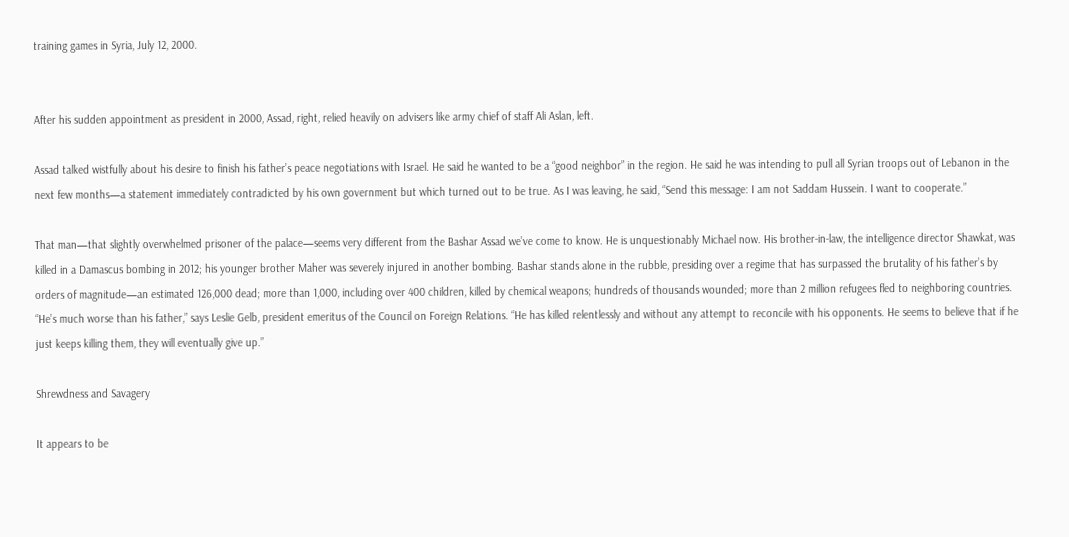training games in Syria, July 12, 2000.


After his sudden appointment as president in 2000, Assad, right, relied heavily on advisers like army chief of staff Ali Aslan, left.

Assad talked wistfully about his desire to finish his father’s peace negotiations with Israel. He said he wanted to be a “good neighbor” in the region. He said he was intending to pull all Syrian troops out of Lebanon in the next few months—a statement immediately contradicted by his own government but which turned out to be true. As I was leaving, he said, “Send this message: I am not Saddam Hussein. I want to cooperate.”

That man—that slightly overwhelmed prisoner of the palace—seems very different from the Bashar Assad we’ve come to know. He is unquestionably Michael now. His brother-in-law, the intelligence director Shawkat, was killed in a Damascus bombing in 2012; his younger brother Maher was severely injured in another bombing. Bashar stands alone in the rubble, presiding over a regime that has surpassed the brutality of his father’s by orders of magnitude—an estimated 126,000 dead; more than 1,000, including over 400 children, killed by chemical weapons; hundreds of thousands wounded; more than 2 million refugees fled to neighboring countries. “He’s much worse than his father,” says Leslie Gelb, president emeritus of the Council on Foreign Relations. “He has killed relentlessly and without any attempt to reconcile with his opponents. He seems to believe that if he just keeps killing them, they will eventually give up.”

Shrewdness and Savagery

It appears to be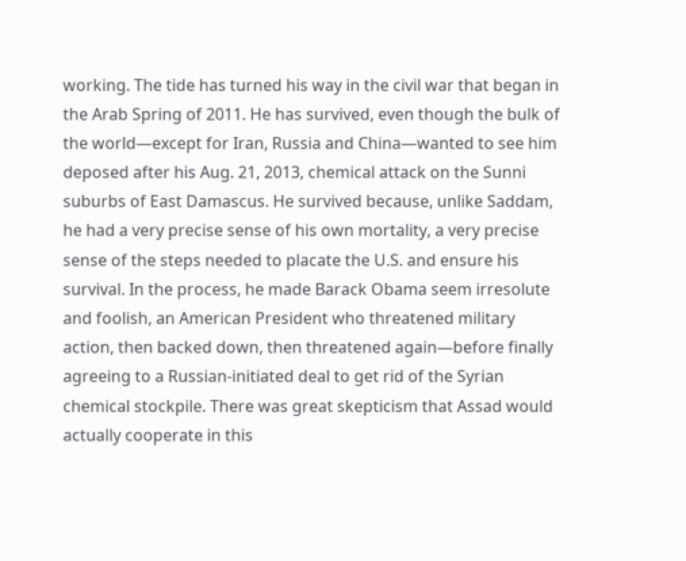working. The tide has turned his way in the civil war that began in the Arab Spring of 2011. He has survived, even though the bulk of the world—except for Iran, Russia and China—wanted to see him deposed after his Aug. 21, 2013, chemical attack on the Sunni suburbs of East Damascus. He survived because, unlike Saddam, he had a very precise sense of his own mortality, a very precise sense of the steps needed to placate the U.S. and ensure his survival. In the process, he made Barack Obama seem irresolute and foolish, an American President who threatened military action, then backed down, then threatened again—before finally agreeing to a Russian-initiated deal to get rid of the Syrian chemical stockpile. There was great skepticism that Assad would actually cooperate in this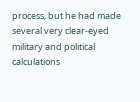process, but he had made several very clear-eyed military and political calculations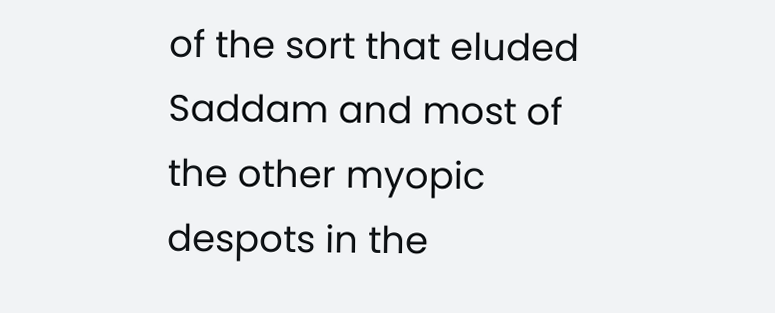of the sort that eluded Saddam and most of the other myopic despots in the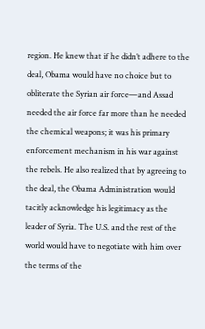region. He knew that if he didn’t adhere to the deal, Obama would have no choice but to obliterate the Syrian air force—and Assad needed the air force far more than he needed the chemical weapons; it was his primary enforcement mechanism in his war against the rebels. He also realized that by agreeing to the deal, the Obama Administration would tacitly acknowledge his legitimacy as the leader of Syria. The U.S. and the rest of the world would have to negotiate with him over the terms of the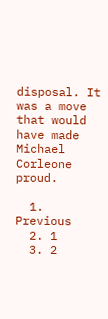disposal. It was a move that would have made Michael Corleone proud.

  1. Previous
  2. 1
  3. 2